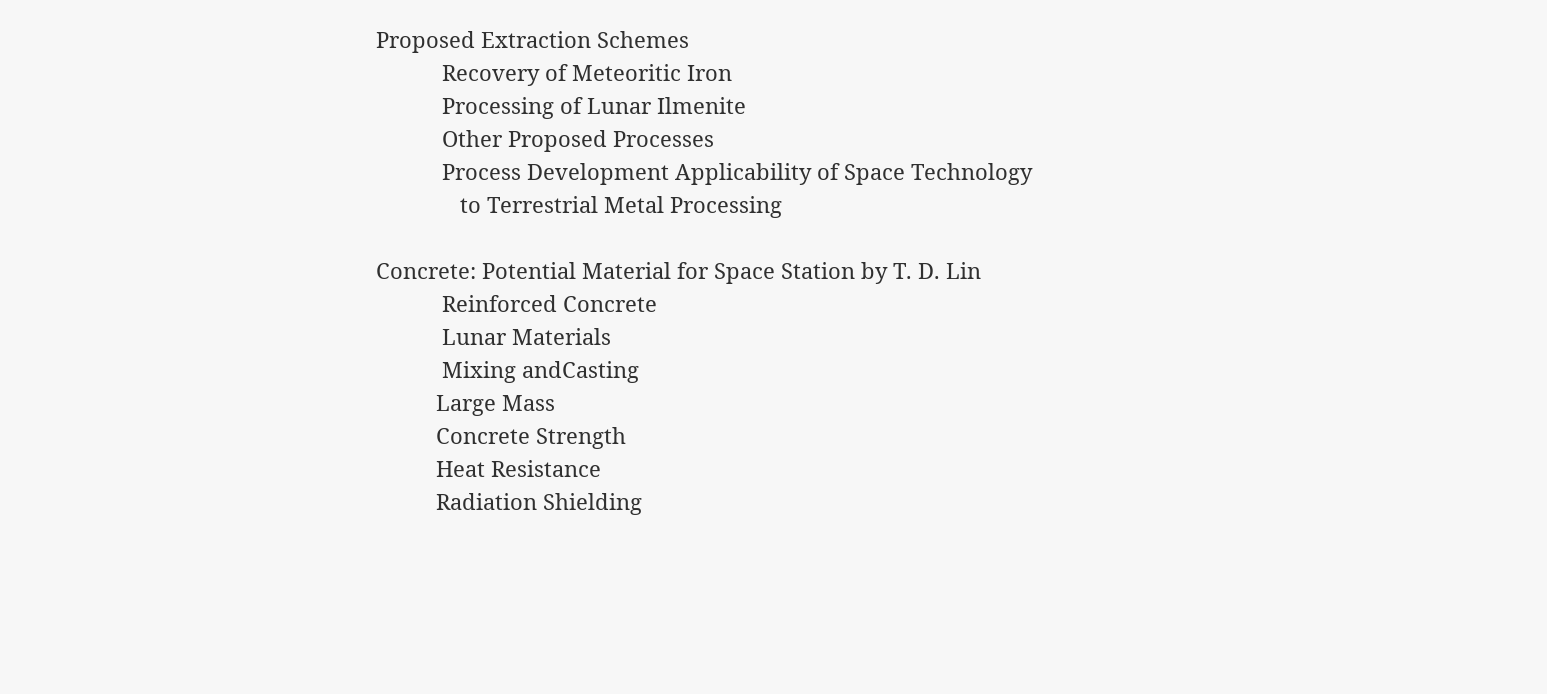Proposed Extraction Schemes
           Recovery of Meteoritic Iron
           Processing of Lunar Ilmenite
           Other Proposed Processes
           Process Development Applicability of Space Technology
              to Terrestrial Metal Processing

Concrete: Potential Material for Space Station by T. D. Lin
           Reinforced Concrete
           Lunar Materials
           Mixing andCasting
          Large Mass
          Concrete Strength
          Heat Resistance
          Radiation Shielding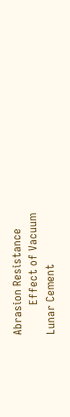Abrasion Resistance
          Effect of Vacuum
Lunar Cement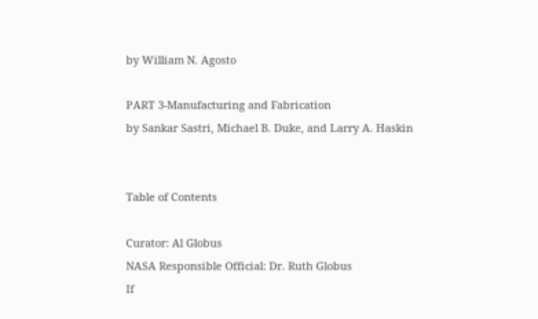by William N. Agosto

PART 3-Manufacturing and Fabrication
by Sankar Sastri, Michael B. Duke, and Larry A. Haskin


Table of Contents

Curator: Al Globus
NASA Responsible Official: Dr. Ruth Globus
If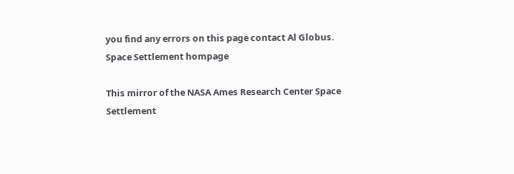you find any errors on this page contact Al Globus.
Space Settlement hompage

This mirror of the NASA Ames Research Center Space Settlement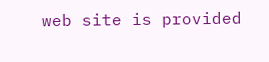web site is provided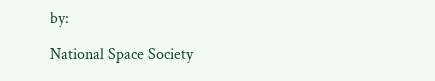by:

National Space Society